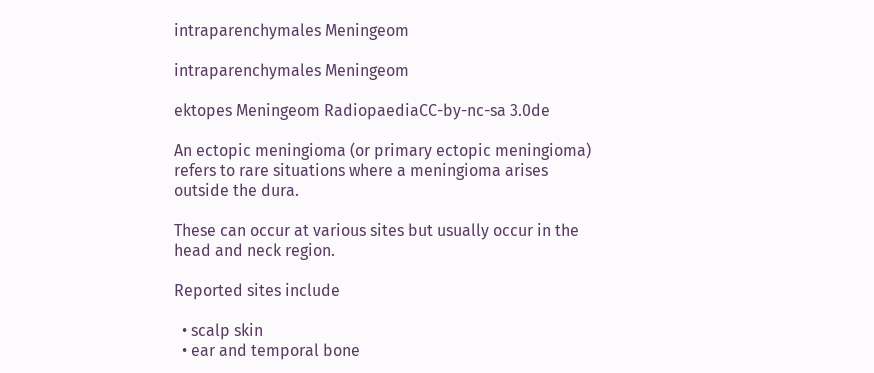intraparenchymales Meningeom

intraparenchymales Meningeom

ektopes Meningeom RadiopaediaCC-by-nc-sa 3.0de

An ectopic meningioma (or primary ectopic meningioma) refers to rare situations where a meningioma arises outside the dura.

These can occur at various sites but usually occur in the head and neck region.

Reported sites include

  • scalp skin
  • ear and temporal bone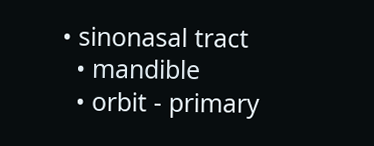• sinonasal tract
  • mandible
  • orbit - primary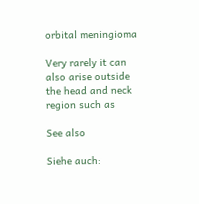orbital meningioma

Very rarely it can also arise outside the head and neck region such as

See also

Siehe auch: